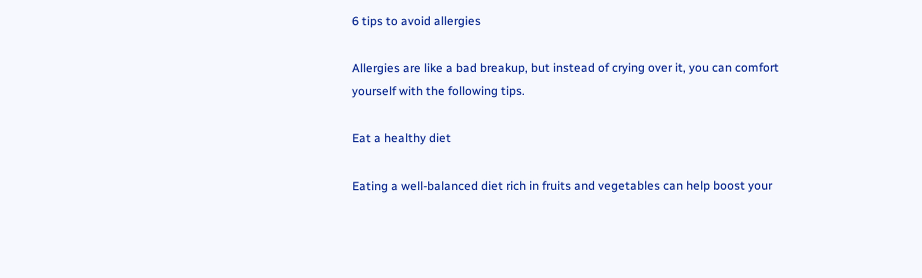6 tips to avoid allergies

Allergies are like a bad breakup, but instead of crying over it, you can comfort yourself with the following tips.

Eat a healthy diet

Eating a well-balanced diet rich in fruits and vegetables can help boost your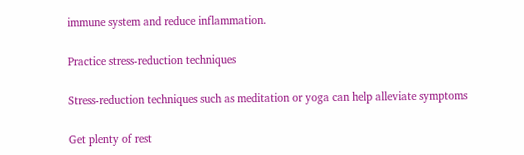immune system and reduce inflammation.

Practice stress-reduction techniques

Stress-reduction techniques such as meditation or yoga can help alleviate symptoms

Get plenty of rest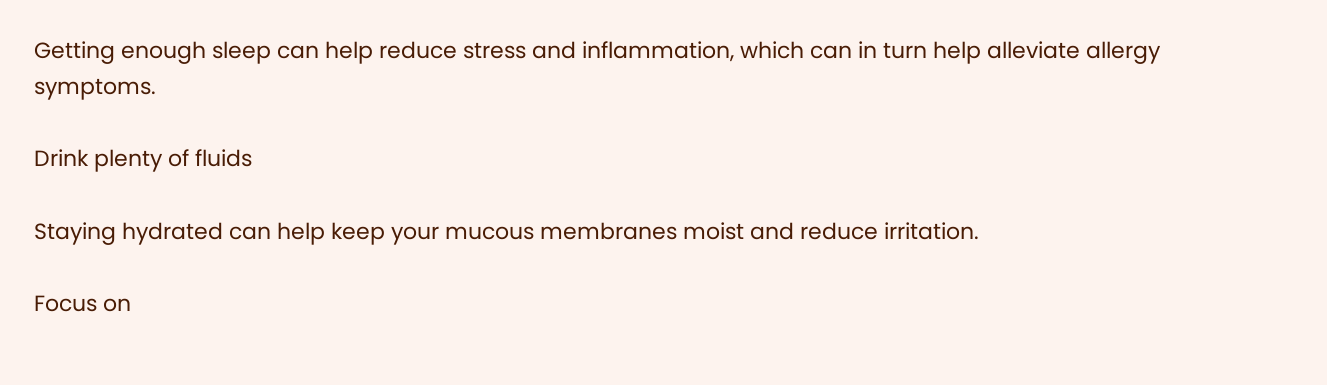Getting enough sleep can help reduce stress and inflammation, which can in turn help alleviate allergy symptoms.

Drink plenty of fluids

Staying hydrated can help keep your mucous membranes moist and reduce irritation.

Focus on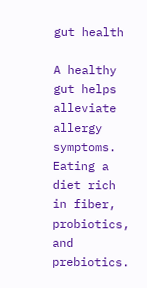gut health

A healthy gut helps alleviate allergy symptoms. Eating a diet rich in fiber, probiotics, and prebiotics.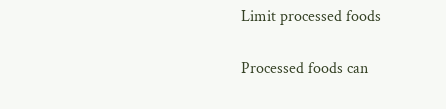Limit processed foods

Processed foods can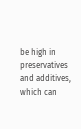be high in preservatives and additives, which can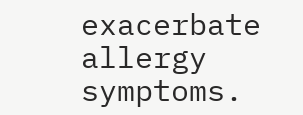exacerbate allergy symptoms.